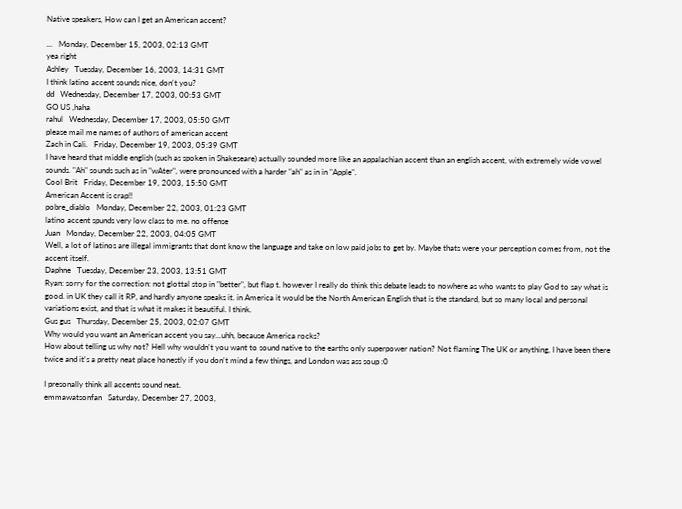Native speakers, How can I get an American accent?

...   Monday, December 15, 2003, 02:13 GMT
yea right
Ashley   Tuesday, December 16, 2003, 14:31 GMT
I think latino accent sounds nice, don't you?
dd   Wednesday, December 17, 2003, 00:53 GMT
GO US ,haha
rahul   Wednesday, December 17, 2003, 05:50 GMT
please mail me names of authors of american accent
Zach in Cali.   Friday, December 19, 2003, 05:39 GMT
I have heard that middle english (such as spoken in Shakeseare) actually sounded more like an appalachian accent than an english accent, with extremely wide vowel sounds. "Ah" sounds such as in "wAter", were pronounced with a harder "ah" as in in "Apple".
Cool Brit   Friday, December 19, 2003, 15:50 GMT
American Accent is crap!!
pobre_diablo   Monday, December 22, 2003, 01:23 GMT
latino accent spunds very low class to me. no offense
Juan   Monday, December 22, 2003, 04:05 GMT
Well, a lot of latinos are illegal immigrants that dont know the language and take on low paid jobs to get by. Maybe thats were your perception comes from, not the accent itself.
Daphne   Tuesday, December 23, 2003, 13:51 GMT
Ryan: sorry for the correction: not glottal stop in "better", but flap t. however I really do think this debate leads to nowhere as who wants to play God to say what is good. in UK they call it RP, and hardly anyone speaks it. in America it would be the North American English that is the standard, but so many local and personal variations exist, and that is what it makes it beautiful. I think.
Gus gus   Thursday, December 25, 2003, 02:07 GMT
Why would you want an American accent you say...uhh, because America rocks?
How about telling us why not? Hell why wouldn't you want to sound native to the earths only superpower nation? Not flaming The UK or anything, I have been there twice and it's a pretty neat place honestly if you don't mind a few things, and London was ass soup :0

I presonally think all accents sound neat.
emmawatsonfan   Saturday, December 27, 2003,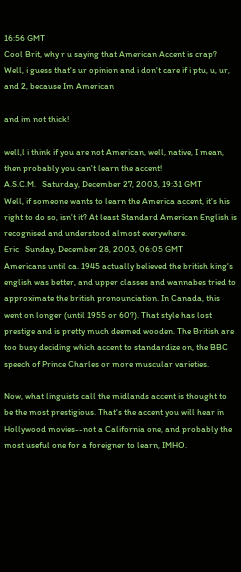16:56 GMT
Cool Brit, why r u saying that American Accent is crap? Well, i guess that's ur opinion and i don't care if i ptu, u, ur, and 2, because Im American

and im not thick!

well,l i think if you are not American, well, native, I mean, then probably you can't learn the accent!
A.S.C.M.   Saturday, December 27, 2003, 19:31 GMT
Well, if someone wants to learn the America accent, it's his right to do so, isn't it? At least Standard American English is recognised and understood almost everywhere.
Eric   Sunday, December 28, 2003, 06:05 GMT
Americans until ca. 1945 actually believed the british king's english was better, and upper classes and wannabes tried to approximate the british pronounciation. In Canada, this went on longer (until 1955 or 60?). That style has lost prestige and is pretty much deemed wooden. The British are too busy deciding which accent to standardize on, the BBC speech of Prince Charles or more muscular varieties.

Now, what linguists call the midlands accent is thought to be the most prestigious. That's the accent you will hear in Hollywood movies--not a California one, and probably the most useful one for a foreigner to learn, IMHO.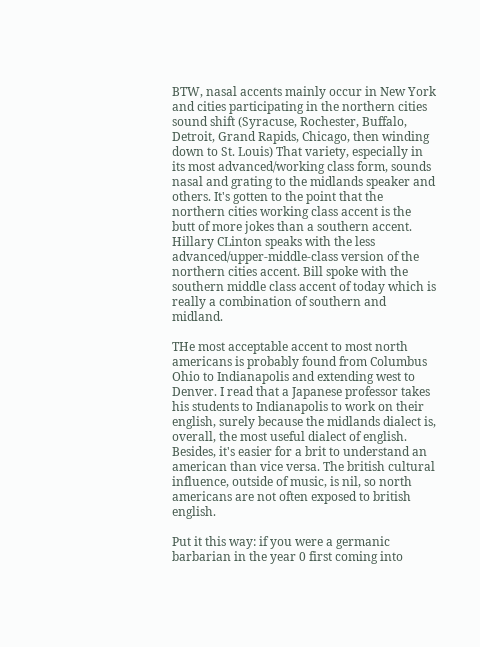BTW, nasal accents mainly occur in New York and cities participating in the northern cities sound shift (Syracuse, Rochester, Buffalo, Detroit, Grand Rapids, Chicago, then winding down to St. Louis) That variety, especially in its most advanced/working class form, sounds nasal and grating to the midlands speaker and others. It's gotten to the point that the northern cities working class accent is the butt of more jokes than a southern accent. Hillary CLinton speaks with the less advanced/upper-middle-class version of the northern cities accent. Bill spoke with the southern middle class accent of today which is really a combination of southern and midland.

THe most acceptable accent to most north americans is probably found from Columbus Ohio to Indianapolis and extending west to Denver. I read that a Japanese professor takes his students to Indianapolis to work on their english, surely because the midlands dialect is, overall, the most useful dialect of english. Besides, it's easier for a brit to understand an american than vice versa. The british cultural influence, outside of music, is nil, so north americans are not often exposed to british english.

Put it this way: if you were a germanic barbarian in the year 0 first coming into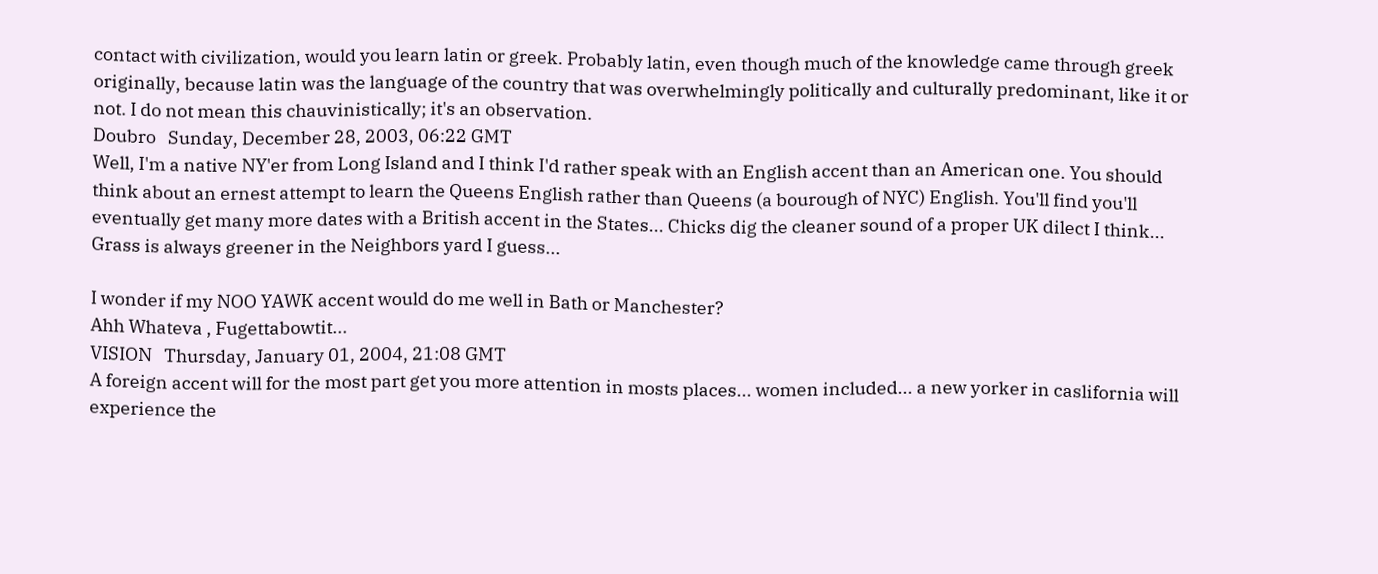contact with civilization, would you learn latin or greek. Probably latin, even though much of the knowledge came through greek originally, because latin was the language of the country that was overwhelmingly politically and culturally predominant, like it or not. I do not mean this chauvinistically; it's an observation.
Doubro   Sunday, December 28, 2003, 06:22 GMT
Well, I'm a native NY'er from Long Island and I think I'd rather speak with an English accent than an American one. You should think about an ernest attempt to learn the Queens English rather than Queens (a bourough of NYC) English. You'll find you'll eventually get many more dates with a British accent in the States... Chicks dig the cleaner sound of a proper UK dilect I think... Grass is always greener in the Neighbors yard I guess...

I wonder if my NOO YAWK accent would do me well in Bath or Manchester?
Ahh Whateva , Fugettabowtit...
VISION   Thursday, January 01, 2004, 21:08 GMT
A foreign accent will for the most part get you more attention in mosts places... women included... a new yorker in caslifornia will experience the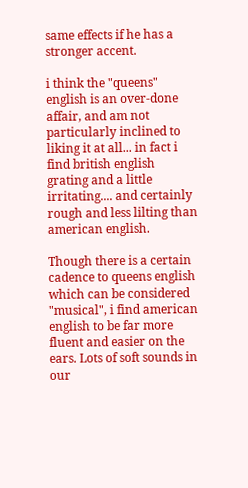same effects if he has a stronger accent.

i think the "queens" english is an over-done affair, and am not particularly inclined to liking it at all... in fact i find british english grating and a little irritating.... and certainly rough and less lilting than american english.

Though there is a certain cadence to queens english which can be considered "musical", i find american english to be far more fluent and easier on the ears. Lots of soft sounds in our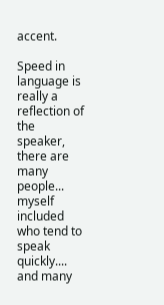accent.

Speed in language is really a reflection of the speaker, there are many people... myself included who tend to speak quickly.... and many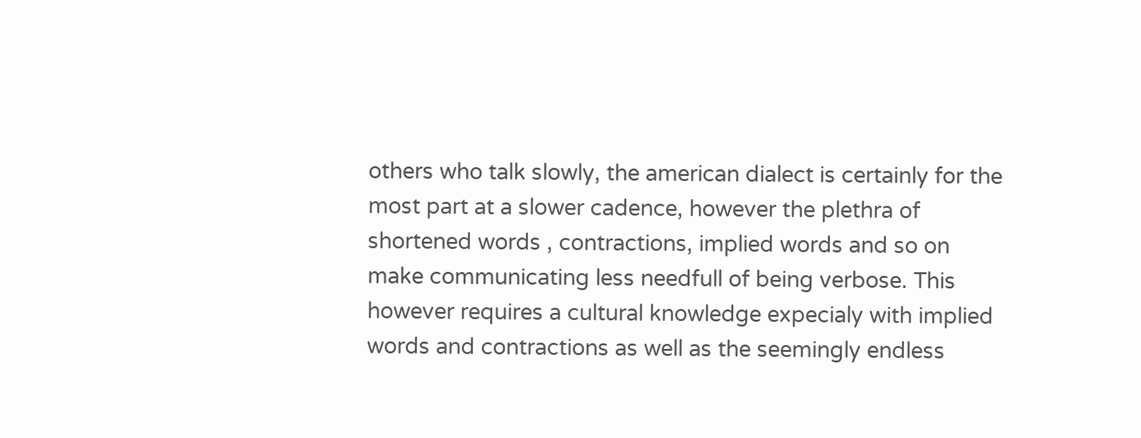others who talk slowly, the american dialect is certainly for the most part at a slower cadence, however the plethra of shortened words , contractions, implied words and so on make communicating less needfull of being verbose. This however requires a cultural knowledge expecialy with implied words and contractions as well as the seemingly endless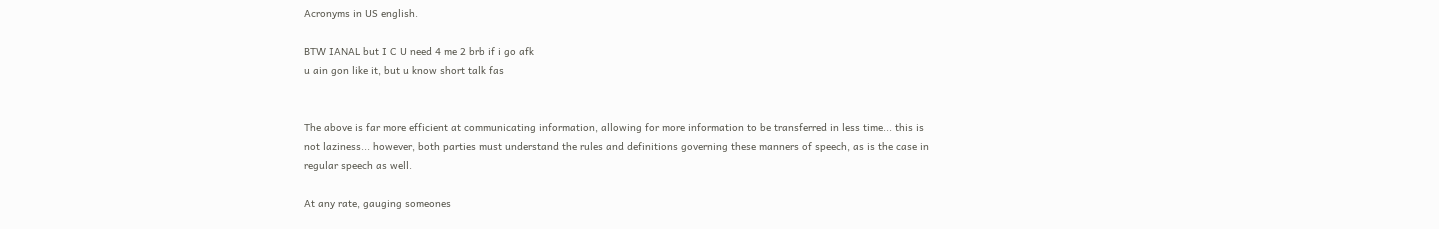Acronyms in US english.

BTW IANAL but I C U need 4 me 2 brb if i go afk
u ain gon like it, but u know short talk fas


The above is far more efficient at communicating information, allowing for more information to be transferred in less time... this is not laziness... however, both parties must understand the rules and definitions governing these manners of speech, as is the case in regular speech as well.

At any rate, gauging someones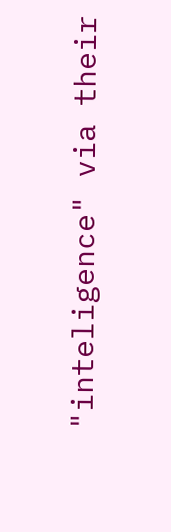"inteligence" via their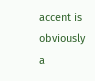accent is obviously a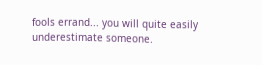fools errand... you will quite easily underestimate someone.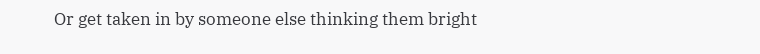Or get taken in by someone else thinking them bright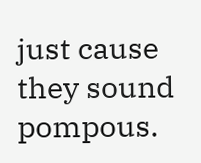just cause they sound pompous.